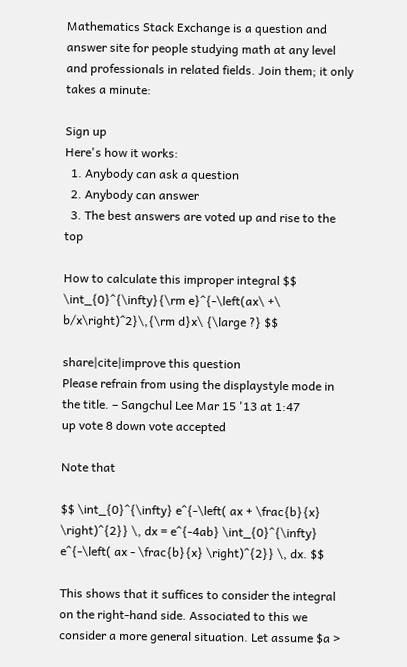Mathematics Stack Exchange is a question and answer site for people studying math at any level and professionals in related fields. Join them; it only takes a minute:

Sign up
Here's how it works:
  1. Anybody can ask a question
  2. Anybody can answer
  3. The best answers are voted up and rise to the top

How to calculate this improper integral $$ \int_{0}^{\infty}{\rm e}^{-\left(ax\ +\ b/x\right)^2}\,{\rm d}x\ {\large ?} $$

share|cite|improve this question
Please refrain from using the displaystyle mode in the title. – Sangchul Lee Mar 15 '13 at 1:47
up vote 8 down vote accepted

Note that

$$ \int_{0}^{\infty} e^{-\left( ax + \frac{b}{x} \right)^{2}} \, dx = e^{-4ab} \int_{0}^{\infty} e^{-\left( ax - \frac{b}{x} \right)^{2}} \, dx. $$

This shows that it suffices to consider the integral on the right-hand side. Associated to this we consider a more general situation. Let assume $a >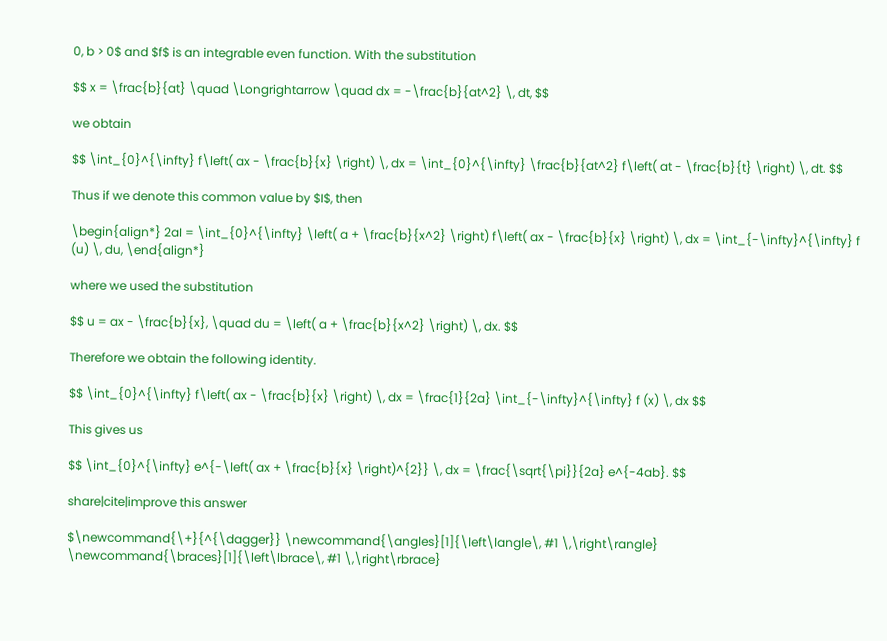0, b > 0$ and $f$ is an integrable even function. With the substitution

$$ x = \frac{b}{at} \quad \Longrightarrow \quad dx = -\frac{b}{at^2} \, dt, $$

we obtain

$$ \int_{0}^{\infty} f\left( ax - \frac{b}{x} \right) \, dx = \int_{0}^{\infty} \frac{b}{at^2} f\left( at - \frac{b}{t} \right) \, dt. $$

Thus if we denote this common value by $I$, then

\begin{align*} 2aI = \int_{0}^{\infty} \left( a + \frac{b}{x^2} \right) f\left( ax - \frac{b}{x} \right) \, dx = \int_{-\infty}^{\infty} f (u) \, du, \end{align*}

where we used the substitution

$$ u = ax - \frac{b}{x}, \quad du = \left( a + \frac{b}{x^2} \right) \, dx. $$

Therefore we obtain the following identity.

$$ \int_{0}^{\infty} f\left( ax - \frac{b}{x} \right) \, dx = \frac{1}{2a} \int_{-\infty}^{\infty} f (x) \, dx $$

This gives us

$$ \int_{0}^{\infty} e^{-\left( ax + \frac{b}{x} \right)^{2}} \, dx = \frac{\sqrt{\pi}}{2a} e^{-4ab}. $$

share|cite|improve this answer

$\newcommand{\+}{^{\dagger}} \newcommand{\angles}[1]{\left\langle\, #1 \,\right\rangle} \newcommand{\braces}[1]{\left\lbrace\, #1 \,\right\rbrace}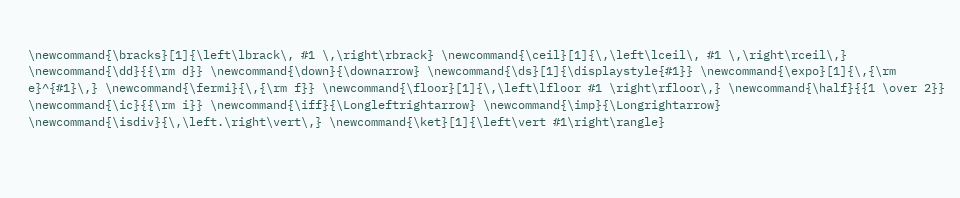\newcommand{\bracks}[1]{\left\lbrack\, #1 \,\right\rbrack} \newcommand{\ceil}[1]{\,\left\lceil\, #1 \,\right\rceil\,} \newcommand{\dd}{{\rm d}} \newcommand{\down}{\downarrow} \newcommand{\ds}[1]{\displaystyle{#1}} \newcommand{\expo}[1]{\,{\rm e}^{#1}\,} \newcommand{\fermi}{\,{\rm f}} \newcommand{\floor}[1]{\,\left\lfloor #1 \right\rfloor\,} \newcommand{\half}{{1 \over 2}} \newcommand{\ic}{{\rm i}} \newcommand{\iff}{\Longleftrightarrow} \newcommand{\imp}{\Longrightarrow} \newcommand{\isdiv}{\,\left.\right\vert\,} \newcommand{\ket}[1]{\left\vert #1\right\rangle}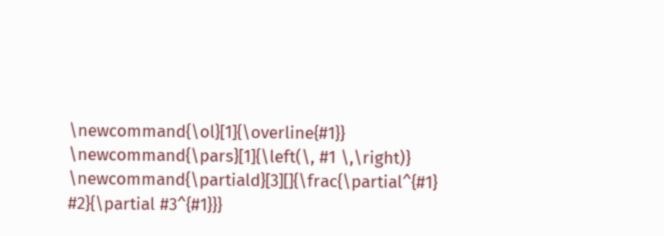\newcommand{\ol}[1]{\overline{#1}} \newcommand{\pars}[1]{\left(\, #1 \,\right)} \newcommand{\partiald}[3][]{\frac{\partial^{#1} #2}{\partial #3^{#1}}}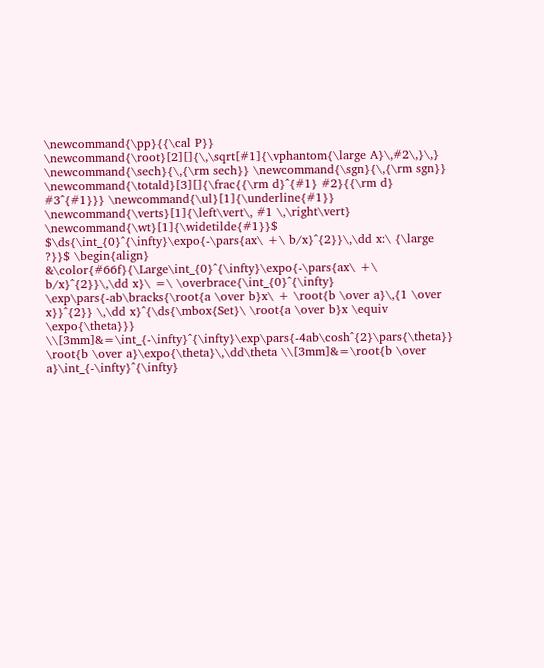\newcommand{\pp}{{\cal P}} \newcommand{\root}[2][]{\,\sqrt[#1]{\vphantom{\large A}\,#2\,}\,} \newcommand{\sech}{\,{\rm sech}} \newcommand{\sgn}{\,{\rm sgn}} \newcommand{\totald}[3][]{\frac{{\rm d}^{#1} #2}{{\rm d} #3^{#1}}} \newcommand{\ul}[1]{\underline{#1}} \newcommand{\verts}[1]{\left\vert\, #1 \,\right\vert} \newcommand{\wt}[1]{\widetilde{#1}}$ $\ds{\int_{0}^{\infty}\expo{-\pars{ax\ +\ b/x}^{2}}\,\dd x:\ {\large ?}}$ \begin{align} &\color{#66f}{\Large\int_{0}^{\infty}\expo{-\pars{ax\ +\ b/x}^{2}}\,\dd x}\ =\ \overbrace{\int_{0}^{\infty} \exp\pars{-ab\bracks{\root{a \over b}x\ + \root{b \over a}\,{1 \over x}}^{2}} \,\dd x}^{\ds{\mbox{Set}\ \root{a \over b}x \equiv \expo{\theta}}} \\[3mm]&=\int_{-\infty}^{\infty}\exp\pars{-4ab\cosh^{2}\pars{\theta}} \root{b \over a}\expo{\theta}\,\dd\theta \\[3mm]&=\root{b \over a}\int_{-\infty}^{\infty}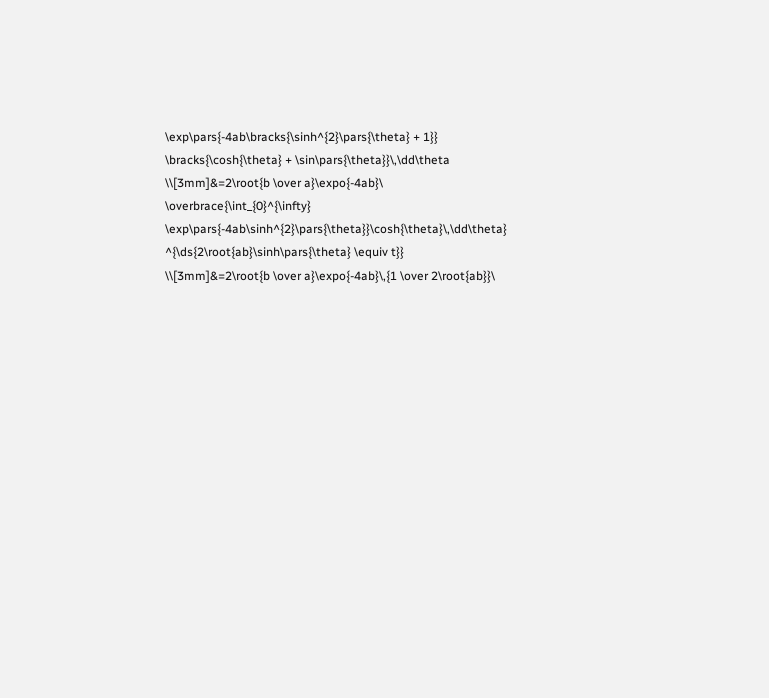\exp\pars{-4ab\bracks{\sinh^{2}\pars{\theta} + 1}} \bracks{\cosh{\theta} + \sin\pars{\theta}}\,\dd\theta \\[3mm]&=2\root{b \over a}\expo{-4ab}\ \overbrace{\int_{0}^{\infty} \exp\pars{-4ab\sinh^{2}\pars{\theta}}\cosh{\theta}\,\dd\theta} ^{\ds{2\root{ab}\sinh\pars{\theta} \equiv t}} \\[3mm]&=2\root{b \over a}\expo{-4ab}\,{1 \over 2\root{ab}}\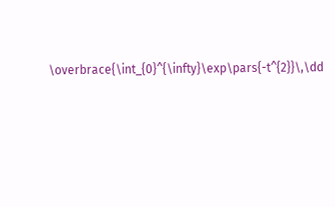\overbrace{\int_{0}^{\infty}\exp\pars{-t^{2}}\,\dd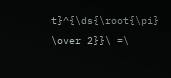t}^{\ds{\root{\pi} \over 2}}\ =\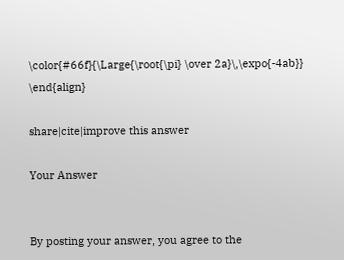\color{#66f}{\Large{\root{\pi} \over 2a}\,\expo{-4ab}} \end{align}

share|cite|improve this answer

Your Answer


By posting your answer, you agree to the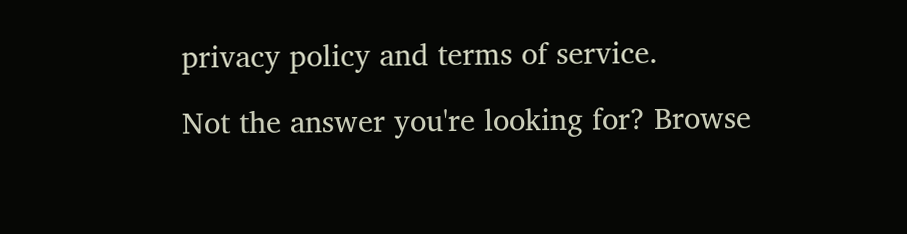privacy policy and terms of service.

Not the answer you're looking for? Browse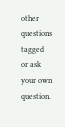other questions tagged or ask your own question.